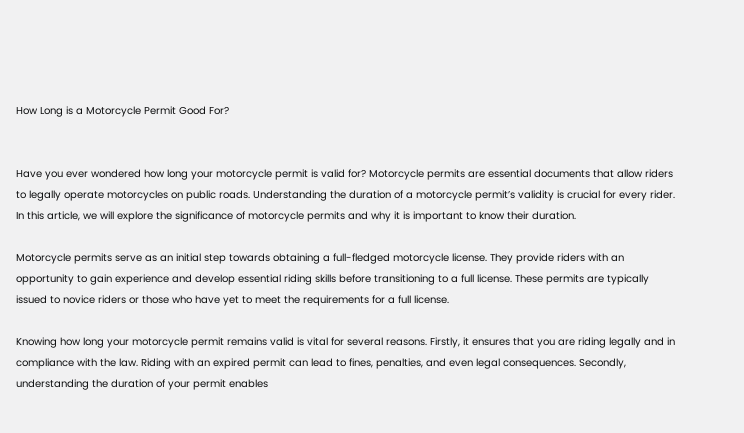How Long is a Motorcycle Permit Good For?


Have you ever wondered how long your motorcycle permit is valid for? Motorcycle permits are essential documents that allow riders to legally operate motorcycles on public roads. Understanding the duration of a motorcycle permit’s validity is crucial for every rider. In this article, we will explore the significance of motorcycle permits and why it is important to know their duration.

Motorcycle permits serve as an initial step towards obtaining a full-fledged motorcycle license. They provide riders with an opportunity to gain experience and develop essential riding skills before transitioning to a full license. These permits are typically issued to novice riders or those who have yet to meet the requirements for a full license.

Knowing how long your motorcycle permit remains valid is vital for several reasons. Firstly, it ensures that you are riding legally and in compliance with the law. Riding with an expired permit can lead to fines, penalties, and even legal consequences. Secondly, understanding the duration of your permit enables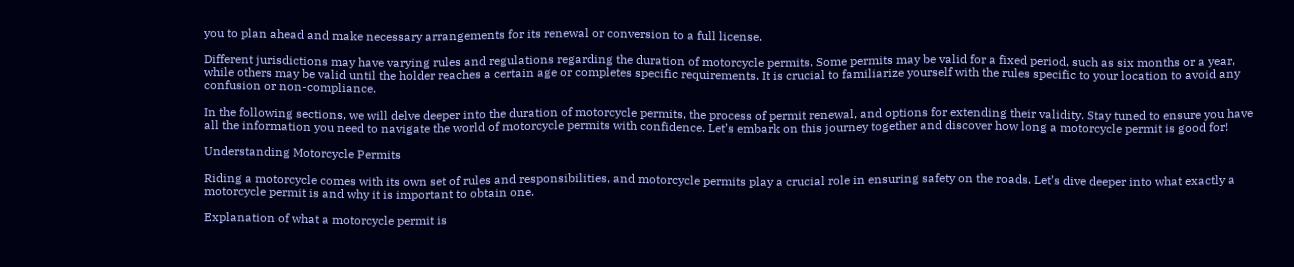you to plan ahead and make necessary arrangements for its renewal or conversion to a full license.

Different jurisdictions may have varying rules and regulations regarding the duration of motorcycle permits. Some permits may be valid for a fixed period, such as six months or a year, while others may be valid until the holder reaches a certain age or completes specific requirements. It is crucial to familiarize yourself with the rules specific to your location to avoid any confusion or non-compliance.

In the following sections, we will delve deeper into the duration of motorcycle permits, the process of permit renewal, and options for extending their validity. Stay tuned to ensure you have all the information you need to navigate the world of motorcycle permits with confidence. Let’s embark on this journey together and discover how long a motorcycle permit is good for!

Understanding Motorcycle Permits

Riding a motorcycle comes with its own set of rules and responsibilities, and motorcycle permits play a crucial role in ensuring safety on the roads. Let’s dive deeper into what exactly a motorcycle permit is and why it is important to obtain one.

Explanation of what a motorcycle permit is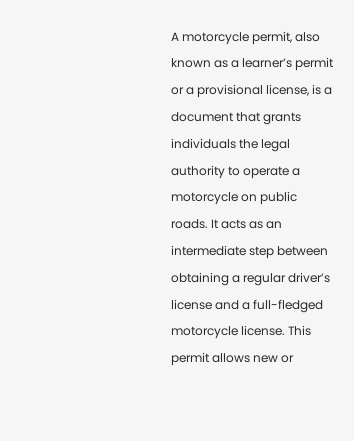A motorcycle permit, also known as a learner’s permit or a provisional license, is a document that grants individuals the legal authority to operate a motorcycle on public roads. It acts as an intermediate step between obtaining a regular driver’s license and a full-fledged motorcycle license. This permit allows new or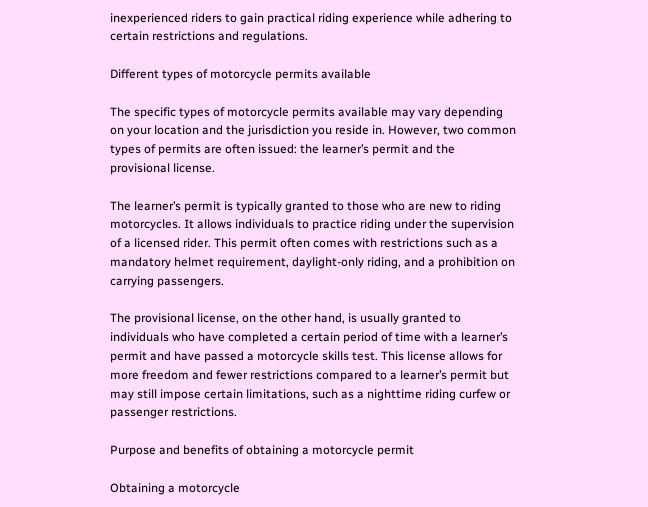inexperienced riders to gain practical riding experience while adhering to certain restrictions and regulations.

Different types of motorcycle permits available

The specific types of motorcycle permits available may vary depending on your location and the jurisdiction you reside in. However, two common types of permits are often issued: the learner’s permit and the provisional license.

The learner’s permit is typically granted to those who are new to riding motorcycles. It allows individuals to practice riding under the supervision of a licensed rider. This permit often comes with restrictions such as a mandatory helmet requirement, daylight-only riding, and a prohibition on carrying passengers.

The provisional license, on the other hand, is usually granted to individuals who have completed a certain period of time with a learner’s permit and have passed a motorcycle skills test. This license allows for more freedom and fewer restrictions compared to a learner’s permit but may still impose certain limitations, such as a nighttime riding curfew or passenger restrictions.

Purpose and benefits of obtaining a motorcycle permit

Obtaining a motorcycle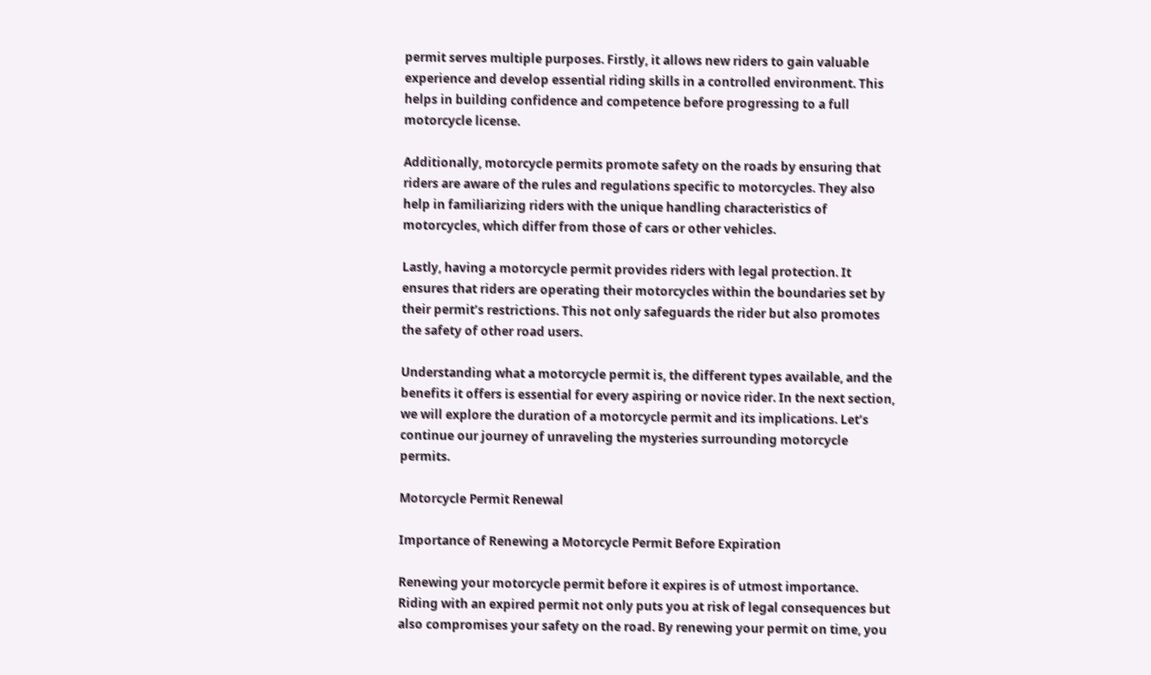permit serves multiple purposes. Firstly, it allows new riders to gain valuable experience and develop essential riding skills in a controlled environment. This helps in building confidence and competence before progressing to a full motorcycle license.

Additionally, motorcycle permits promote safety on the roads by ensuring that riders are aware of the rules and regulations specific to motorcycles. They also help in familiarizing riders with the unique handling characteristics of motorcycles, which differ from those of cars or other vehicles.

Lastly, having a motorcycle permit provides riders with legal protection. It ensures that riders are operating their motorcycles within the boundaries set by their permit’s restrictions. This not only safeguards the rider but also promotes the safety of other road users.

Understanding what a motorcycle permit is, the different types available, and the benefits it offers is essential for every aspiring or novice rider. In the next section, we will explore the duration of a motorcycle permit and its implications. Let’s continue our journey of unraveling the mysteries surrounding motorcycle permits.

Motorcycle Permit Renewal

Importance of Renewing a Motorcycle Permit Before Expiration

Renewing your motorcycle permit before it expires is of utmost importance. Riding with an expired permit not only puts you at risk of legal consequences but also compromises your safety on the road. By renewing your permit on time, you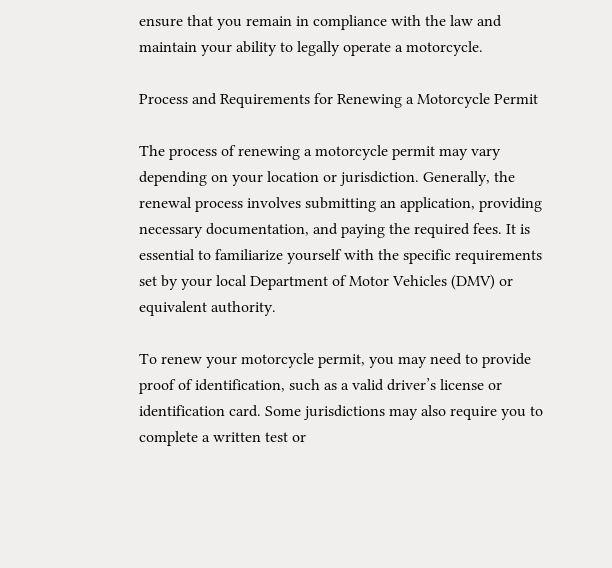ensure that you remain in compliance with the law and maintain your ability to legally operate a motorcycle.

Process and Requirements for Renewing a Motorcycle Permit

The process of renewing a motorcycle permit may vary depending on your location or jurisdiction. Generally, the renewal process involves submitting an application, providing necessary documentation, and paying the required fees. It is essential to familiarize yourself with the specific requirements set by your local Department of Motor Vehicles (DMV) or equivalent authority.

To renew your motorcycle permit, you may need to provide proof of identification, such as a valid driver’s license or identification card. Some jurisdictions may also require you to complete a written test or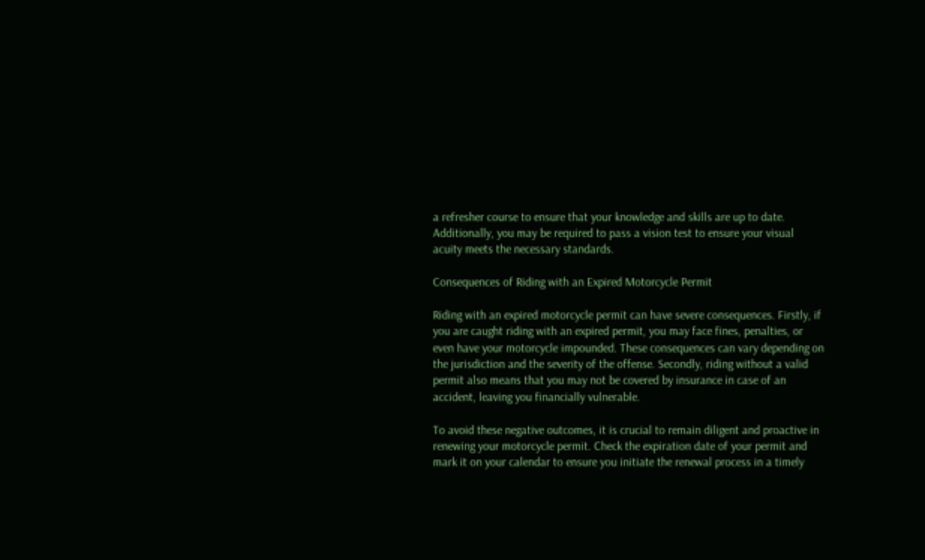a refresher course to ensure that your knowledge and skills are up to date. Additionally, you may be required to pass a vision test to ensure your visual acuity meets the necessary standards.

Consequences of Riding with an Expired Motorcycle Permit

Riding with an expired motorcycle permit can have severe consequences. Firstly, if you are caught riding with an expired permit, you may face fines, penalties, or even have your motorcycle impounded. These consequences can vary depending on the jurisdiction and the severity of the offense. Secondly, riding without a valid permit also means that you may not be covered by insurance in case of an accident, leaving you financially vulnerable.

To avoid these negative outcomes, it is crucial to remain diligent and proactive in renewing your motorcycle permit. Check the expiration date of your permit and mark it on your calendar to ensure you initiate the renewal process in a timely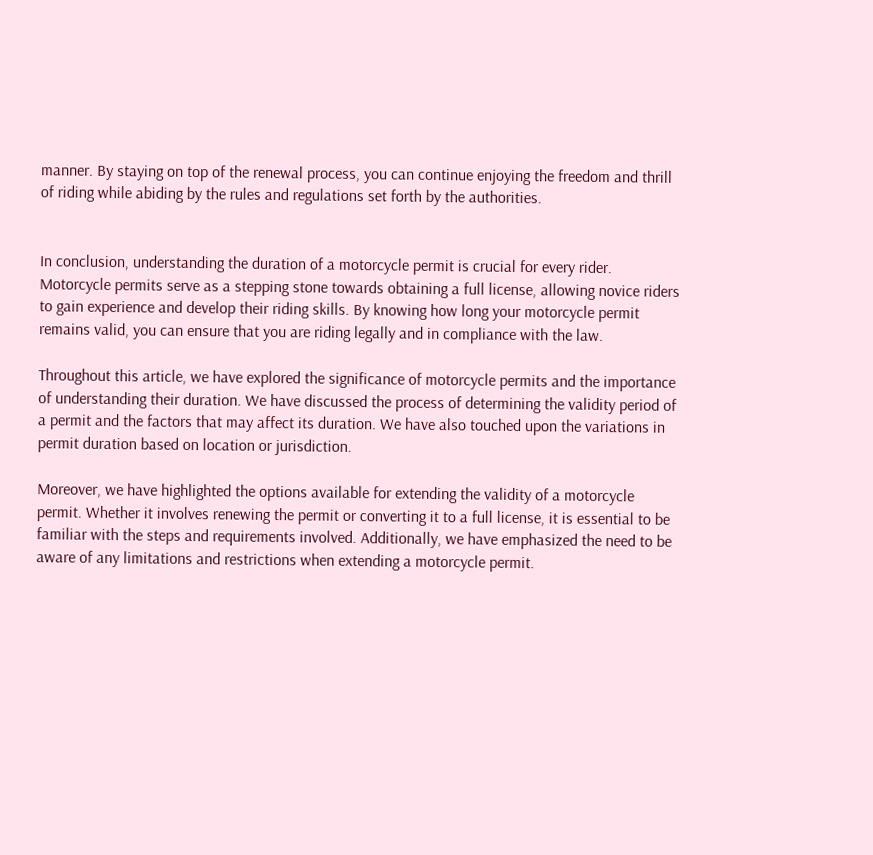manner. By staying on top of the renewal process, you can continue enjoying the freedom and thrill of riding while abiding by the rules and regulations set forth by the authorities.


In conclusion, understanding the duration of a motorcycle permit is crucial for every rider. Motorcycle permits serve as a stepping stone towards obtaining a full license, allowing novice riders to gain experience and develop their riding skills. By knowing how long your motorcycle permit remains valid, you can ensure that you are riding legally and in compliance with the law.

Throughout this article, we have explored the significance of motorcycle permits and the importance of understanding their duration. We have discussed the process of determining the validity period of a permit and the factors that may affect its duration. We have also touched upon the variations in permit duration based on location or jurisdiction.

Moreover, we have highlighted the options available for extending the validity of a motorcycle permit. Whether it involves renewing the permit or converting it to a full license, it is essential to be familiar with the steps and requirements involved. Additionally, we have emphasized the need to be aware of any limitations and restrictions when extending a motorcycle permit.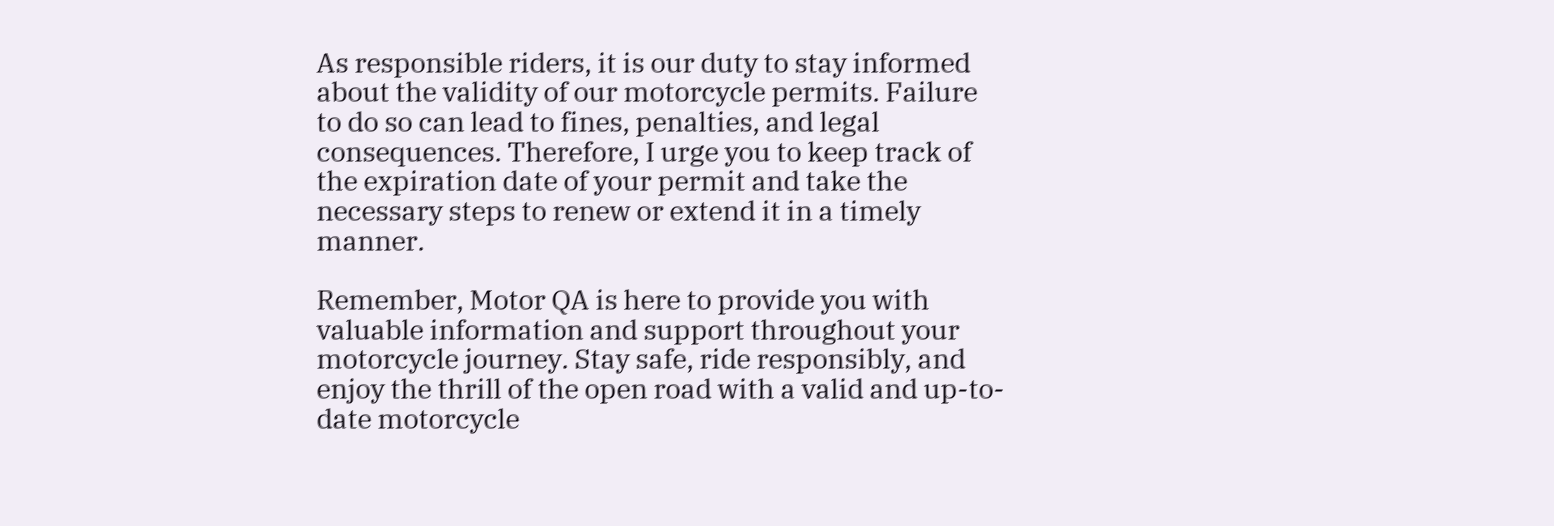As responsible riders, it is our duty to stay informed about the validity of our motorcycle permits. Failure to do so can lead to fines, penalties, and legal consequences. Therefore, I urge you to keep track of the expiration date of your permit and take the necessary steps to renew or extend it in a timely manner.

Remember, Motor QA is here to provide you with valuable information and support throughout your motorcycle journey. Stay safe, ride responsibly, and enjoy the thrill of the open road with a valid and up-to-date motorcycle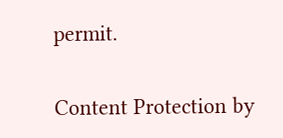permit.

Content Protection by